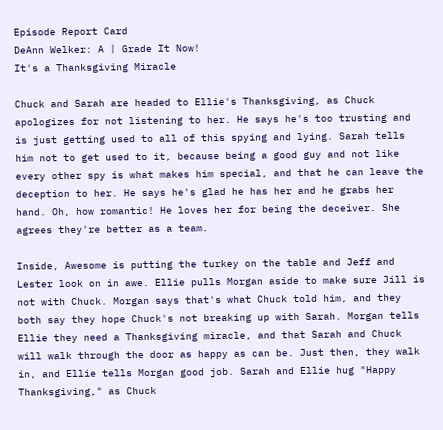Episode Report Card
DeAnn Welker: A | Grade It Now!
It's a Thanksgiving Miracle

Chuck and Sarah are headed to Ellie's Thanksgiving, as Chuck apologizes for not listening to her. He says he's too trusting and is just getting used to all of this spying and lying. Sarah tells him not to get used to it, because being a good guy and not like every other spy is what makes him special, and that he can leave the deception to her. He says he's glad he has her and he grabs her hand. Oh, how romantic! He loves her for being the deceiver. She agrees they're better as a team.

Inside, Awesome is putting the turkey on the table and Jeff and Lester look on in awe. Ellie pulls Morgan aside to make sure Jill is not with Chuck. Morgan says that's what Chuck told him, and they both say they hope Chuck's not breaking up with Sarah. Morgan tells Ellie they need a Thanksgiving miracle, and that Sarah and Chuck will walk through the door as happy as can be. Just then, they walk in, and Ellie tells Morgan good job. Sarah and Ellie hug "Happy Thanksgiving," as Chuck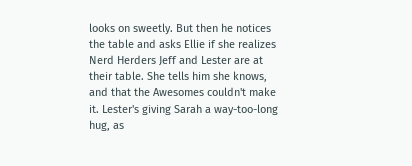looks on sweetly. But then he notices the table and asks Ellie if she realizes Nerd Herders Jeff and Lester are at their table. She tells him she knows, and that the Awesomes couldn't make it. Lester's giving Sarah a way-too-long hug, as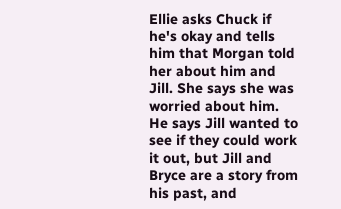Ellie asks Chuck if he's okay and tells him that Morgan told her about him and Jill. She says she was worried about him. He says Jill wanted to see if they could work it out, but Jill and Bryce are a story from his past, and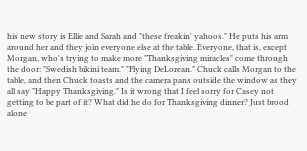his new story is Ellie and Sarah and "these freakin' yahoos." He puts his arm around her and they join everyone else at the table. Everyone, that is, except Morgan, who's trying to make more "Thanksgiving miracles" come through the door: "Swedish bikini team." "Flying DeLorean." Chuck calls Morgan to the table, and then Chuck toasts and the camera pans outside the window as they all say "Happy Thanksgiving." Is it wrong that I feel sorry for Casey not getting to be part of it? What did he do for Thanksgiving dinner? Just brood alone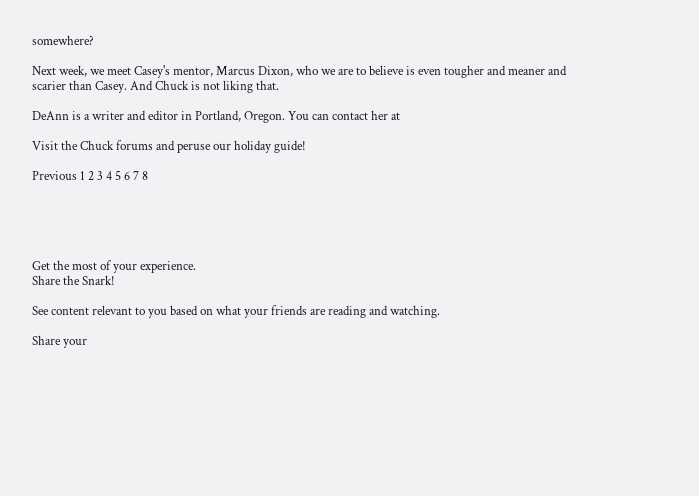somewhere?

Next week, we meet Casey's mentor, Marcus Dixon, who we are to believe is even tougher and meaner and scarier than Casey. And Chuck is not liking that.

DeAnn is a writer and editor in Portland, Oregon. You can contact her at

Visit the Chuck forums and peruse our holiday guide!

Previous 1 2 3 4 5 6 7 8





Get the most of your experience.
Share the Snark!

See content relevant to you based on what your friends are reading and watching.

Share your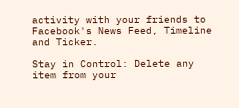activity with your friends to Facebook's News Feed, Timeline and Ticker.

Stay in Control: Delete any item from your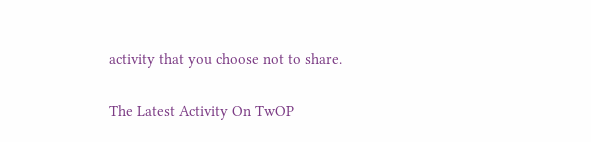activity that you choose not to share.

The Latest Activity On TwOP